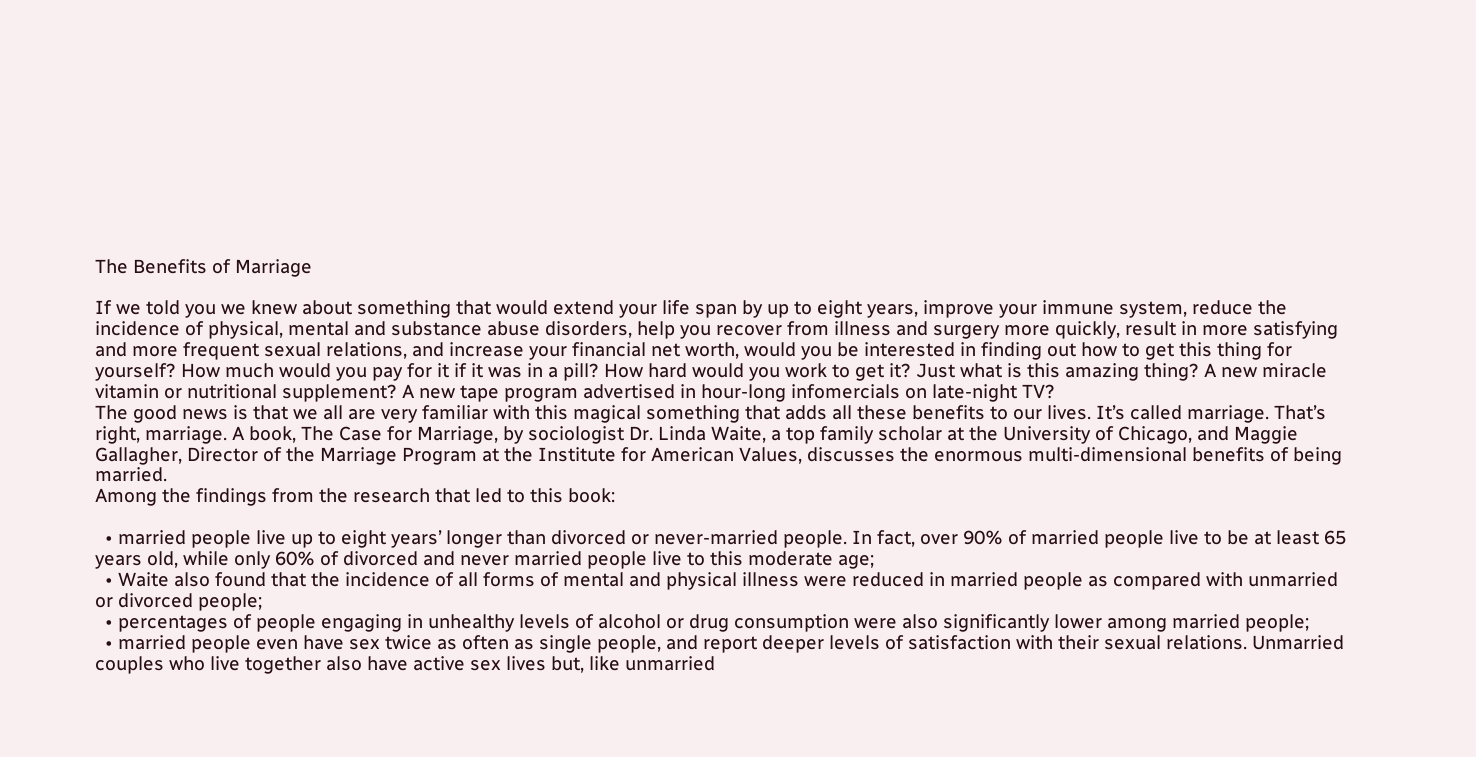The Benefits of Marriage

If we told you we knew about something that would extend your life span by up to eight years, improve your immune system, reduce the incidence of physical, mental and substance abuse disorders, help you recover from illness and surgery more quickly, result in more satisfying and more frequent sexual relations, and increase your financial net worth, would you be interested in finding out how to get this thing for yourself? How much would you pay for it if it was in a pill? How hard would you work to get it? Just what is this amazing thing? A new miracle vitamin or nutritional supplement? A new tape program advertised in hour-long infomercials on late-night TV?
The good news is that we all are very familiar with this magical something that adds all these benefits to our lives. It’s called marriage. That’s right, marriage. A book, The Case for Marriage, by sociologist Dr. Linda Waite, a top family scholar at the University of Chicago, and Maggie Gallagher, Director of the Marriage Program at the Institute for American Values, discusses the enormous multi-dimensional benefits of being married.
Among the findings from the research that led to this book:

  • married people live up to eight years’ longer than divorced or never-married people. In fact, over 90% of married people live to be at least 65 years old, while only 60% of divorced and never married people live to this moderate age;
  • Waite also found that the incidence of all forms of mental and physical illness were reduced in married people as compared with unmarried or divorced people;
  • percentages of people engaging in unhealthy levels of alcohol or drug consumption were also significantly lower among married people;
  • married people even have sex twice as often as single people, and report deeper levels of satisfaction with their sexual relations. Unmarried couples who live together also have active sex lives but, like unmarried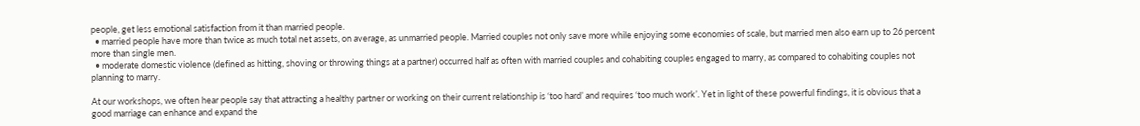people, get less emotional satisfaction from it than married people.
  • married people have more than twice as much total net assets, on average, as unmarried people. Married couples not only save more while enjoying some economies of scale, but married men also earn up to 26 percent more than single men.
  • moderate domestic violence (defined as hitting, shoving or throwing things at a partner) occurred half as often with married couples and cohabiting couples engaged to marry, as compared to cohabiting couples not planning to marry.

At our workshops, we often hear people say that attracting a healthy partner or working on their current relationship is ‘too hard’ and requires ‘too much work’. Yet in light of these powerful findings, it is obvious that a good marriage can enhance and expand the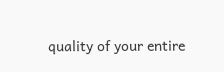quality of your entire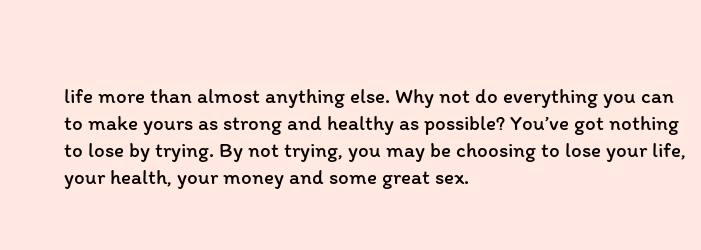life more than almost anything else. Why not do everything you can to make yours as strong and healthy as possible? You’ve got nothing to lose by trying. By not trying, you may be choosing to lose your life, your health, your money and some great sex.